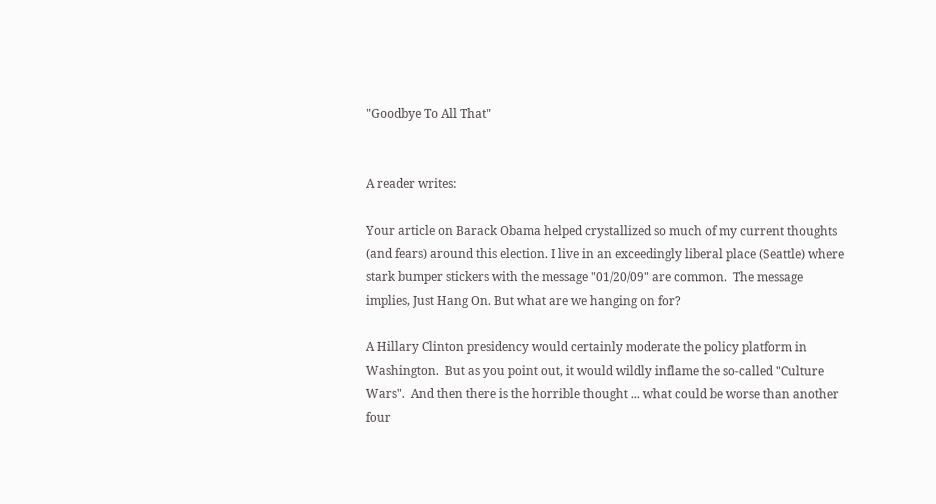"Goodbye To All That"


A reader writes:

Your article on Barack Obama helped crystallized so much of my current thoughts (and fears) around this election. I live in an exceedingly liberal place (Seattle) where stark bumper stickers with the message "01/20/09" are common.  The message implies, Just Hang On. But what are we hanging on for?

A Hillary Clinton presidency would certainly moderate the policy platform in Washington.  But as you point out, it would wildly inflame the so-called "Culture Wars".  And then there is the horrible thought ... what could be worse than another four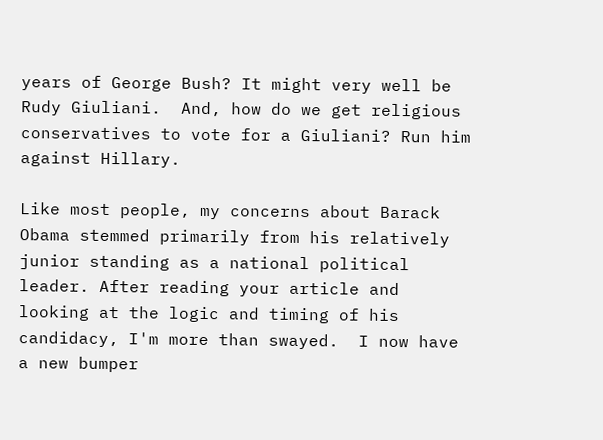years of George Bush? It might very well be Rudy Giuliani.  And, how do we get religious conservatives to vote for a Giuliani? Run him against Hillary.

Like most people, my concerns about Barack Obama stemmed primarily from his relatively junior standing as a national political leader. After reading your article and looking at the logic and timing of his candidacy, I'm more than swayed.  I now have a new bumper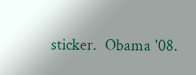sticker.  Obama '08.